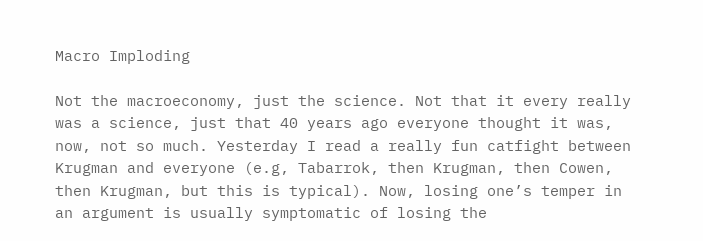Macro Imploding

Not the macroeconomy, just the science. Not that it every really was a science, just that 40 years ago everyone thought it was, now, not so much. Yesterday I read a really fun catfight between Krugman and everyone (e.g, Tabarrok, then Krugman, then Cowen, then Krugman, but this is typical). Now, losing one’s temper in an argument is usually symptomatic of losing the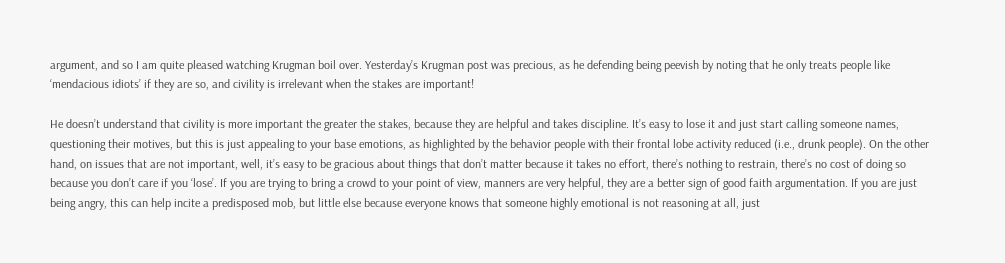argument, and so I am quite pleased watching Krugman boil over. Yesterday’s Krugman post was precious, as he defending being peevish by noting that he only treats people like ‘mendacious idiots’ if they are so, and civility is irrelevant when the stakes are important!

He doesn’t understand that civility is more important the greater the stakes, because they are helpful and takes discipline. It’s easy to lose it and just start calling someone names, questioning their motives, but this is just appealing to your base emotions, as highlighted by the behavior people with their frontal lobe activity reduced (i.e., drunk people). On the other hand, on issues that are not important, well, it’s easy to be gracious about things that don’t matter because it takes no effort, there’s nothing to restrain, there’s no cost of doing so because you don’t care if you ‘lose’. If you are trying to bring a crowd to your point of view, manners are very helpful, they are a better sign of good faith argumentation. If you are just being angry, this can help incite a predisposed mob, but little else because everyone knows that someone highly emotional is not reasoning at all, just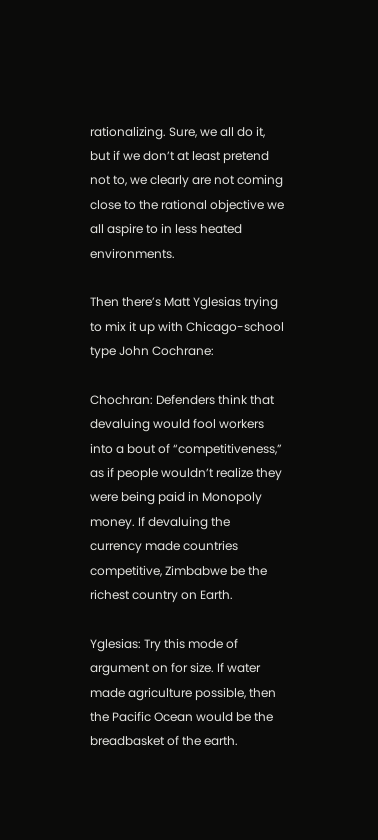rationalizing. Sure, we all do it, but if we don’t at least pretend not to, we clearly are not coming close to the rational objective we all aspire to in less heated environments.

Then there’s Matt Yglesias trying to mix it up with Chicago-school type John Cochrane:

Chochran: Defenders think that devaluing would fool workers into a bout of “competitiveness,” as if people wouldn’t realize they were being paid in Monopoly money. If devaluing the currency made countries competitive, Zimbabwe be the richest country on Earth.

Yglesias: Try this mode of argument on for size. If water made agriculture possible, then the Pacific Ocean would be the breadbasket of the earth.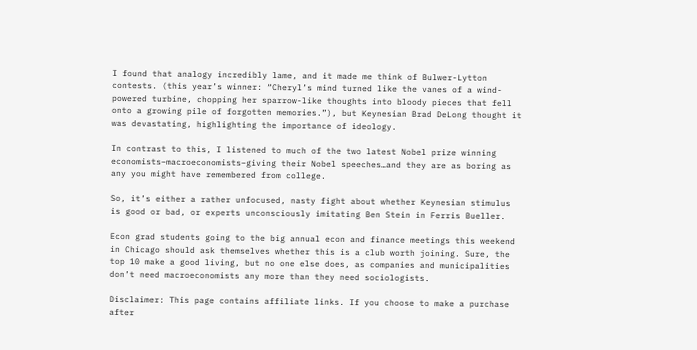I found that analogy incredibly lame, and it made me think of Bulwer-Lytton contests. (this year’s winner: “Cheryl’s mind turned like the vanes of a wind-powered turbine, chopping her sparrow-like thoughts into bloody pieces that fell onto a growing pile of forgotten memories.”), but Keynesian Brad DeLong thought it was devastating, highlighting the importance of ideology.

In contrast to this, I listened to much of the two latest Nobel prize winning economists–macroeconomists–giving their Nobel speeches…and they are as boring as any you might have remembered from college.

So, it’s either a rather unfocused, nasty fight about whether Keynesian stimulus is good or bad, or experts unconsciously imitating Ben Stein in Ferris Bueller.

Econ grad students going to the big annual econ and finance meetings this weekend in Chicago should ask themselves whether this is a club worth joining. Sure, the top 10 make a good living, but no one else does, as companies and municipalities don’t need macroeconomists any more than they need sociologists.

Disclaimer: This page contains affiliate links. If you choose to make a purchase after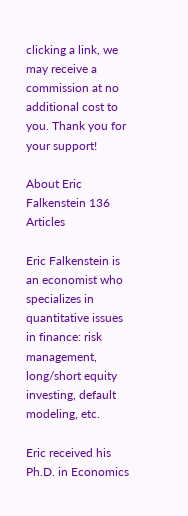clicking a link, we may receive a commission at no additional cost to you. Thank you for your support!

About Eric Falkenstein 136 Articles

Eric Falkenstein is an economist who specializes in quantitative issues in finance: risk management, long/short equity investing, default modeling, etc.

Eric received his Ph.D. in Economics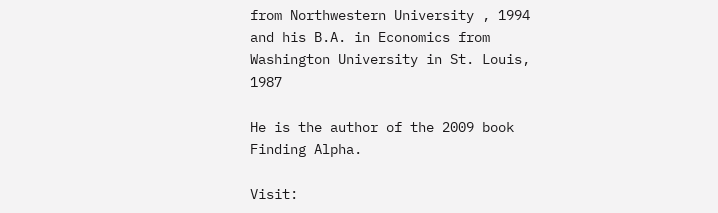from Northwestern University , 1994 and his B.A. in Economics from Washington University in St. Louis, 1987

He is the author of the 2009 book Finding Alpha.

Visit: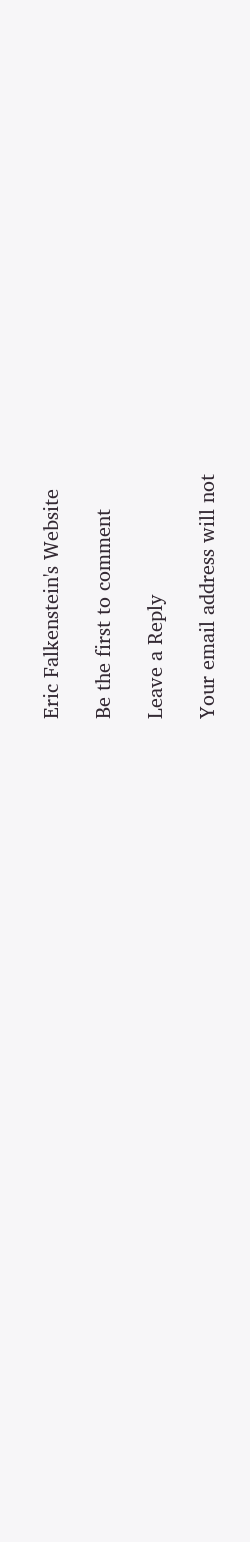Eric Falkenstein's Website

Be the first to comment

Leave a Reply

Your email address will not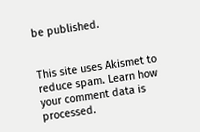be published.


This site uses Akismet to reduce spam. Learn how your comment data is processed.